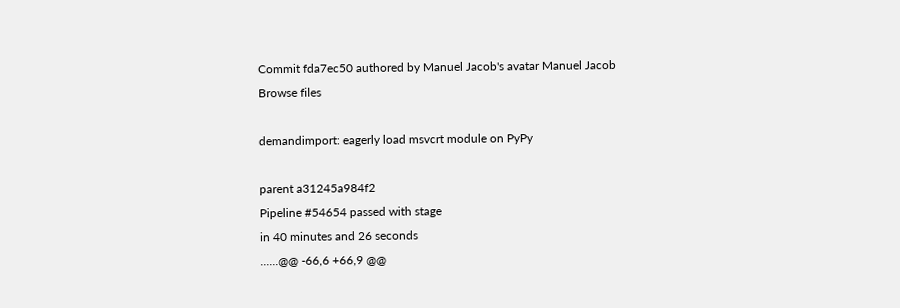Commit fda7ec50 authored by Manuel Jacob's avatar Manuel Jacob
Browse files

demandimport: eagerly load msvcrt module on PyPy

parent a31245a984f2
Pipeline #54654 passed with stage
in 40 minutes and 26 seconds
......@@ -66,6 +66,9 @@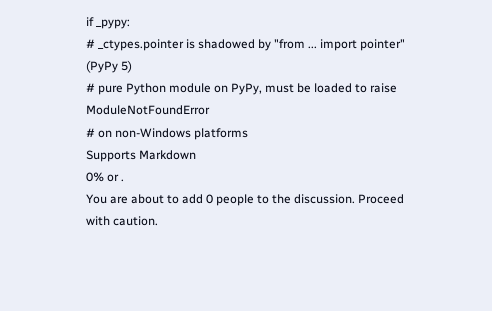if _pypy:
# _ctypes.pointer is shadowed by "from ... import pointer" (PyPy 5)
# pure Python module on PyPy, must be loaded to raise ModuleNotFoundError
# on non-Windows platforms
Supports Markdown
0% or .
You are about to add 0 people to the discussion. Proceed with caution.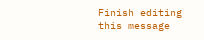Finish editing this message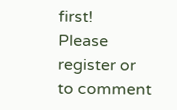first!
Please register or to comment